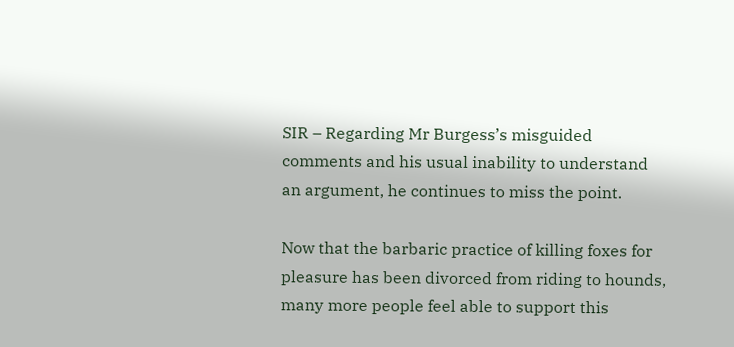SIR – Regarding Mr Burgess’s misguided comments and his usual inability to understand an argument, he continues to miss the point.

Now that the barbaric practice of killing foxes for pleasure has been divorced from riding to hounds, many more people feel able to support this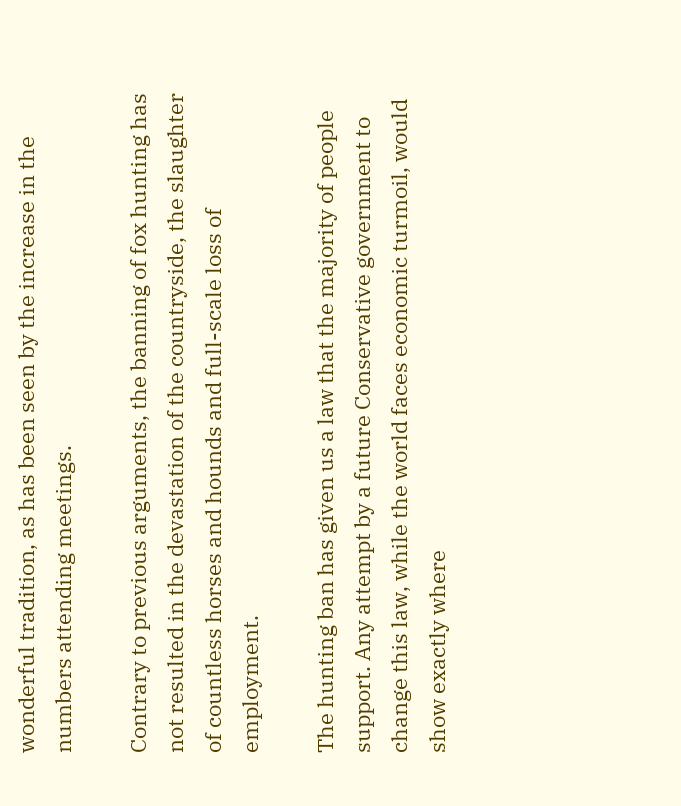wonderful tradition, as has been seen by the increase in the numbers attending meetings.

Contrary to previous arguments, the banning of fox hunting has not resulted in the devastation of the countryside, the slaughter of countless horses and hounds and full-scale loss of employment.

The hunting ban has given us a law that the majority of people support. Any attempt by a future Conservative government to change this law, while the world faces economic turmoil, would show exactly where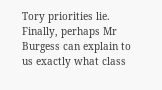Tory priorities lie. Finally, perhaps Mr Burgess can explain to us exactly what class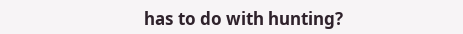has to do with hunting?